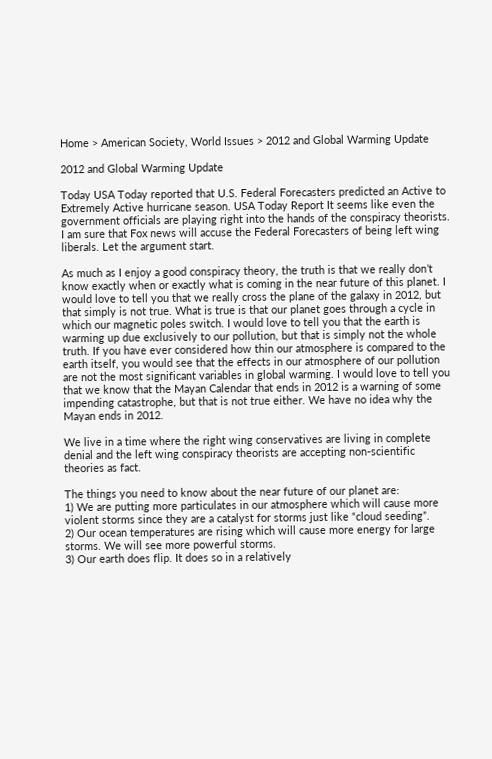Home > American Society, World Issues > 2012 and Global Warming Update

2012 and Global Warming Update

Today USA Today reported that U.S. Federal Forecasters predicted an Active to Extremely Active hurricane season. USA Today Report It seems like even the government officials are playing right into the hands of the conspiracy theorists. I am sure that Fox news will accuse the Federal Forecasters of being left wing liberals. Let the argument start.

As much as I enjoy a good conspiracy theory, the truth is that we really don’t know exactly when or exactly what is coming in the near future of this planet. I would love to tell you that we really cross the plane of the galaxy in 2012, but that simply is not true. What is true is that our planet goes through a cycle in which our magnetic poles switch. I would love to tell you that the earth is warming up due exclusively to our pollution, but that is simply not the whole truth. If you have ever considered how thin our atmosphere is compared to the earth itself, you would see that the effects in our atmosphere of our pollution are not the most significant variables in global warming. I would love to tell you that we know that the Mayan Calendar that ends in 2012 is a warning of some impending catastrophe, but that is not true either. We have no idea why the Mayan ends in 2012.

We live in a time where the right wing conservatives are living in complete denial and the left wing conspiracy theorists are accepting non-scientific theories as fact.

The things you need to know about the near future of our planet are:
1) We are putting more particulates in our atmosphere which will cause more violent storms since they are a catalyst for storms just like “cloud seeding”.
2) Our ocean temperatures are rising which will cause more energy for large storms. We will see more powerful storms.
3) Our earth does flip. It does so in a relatively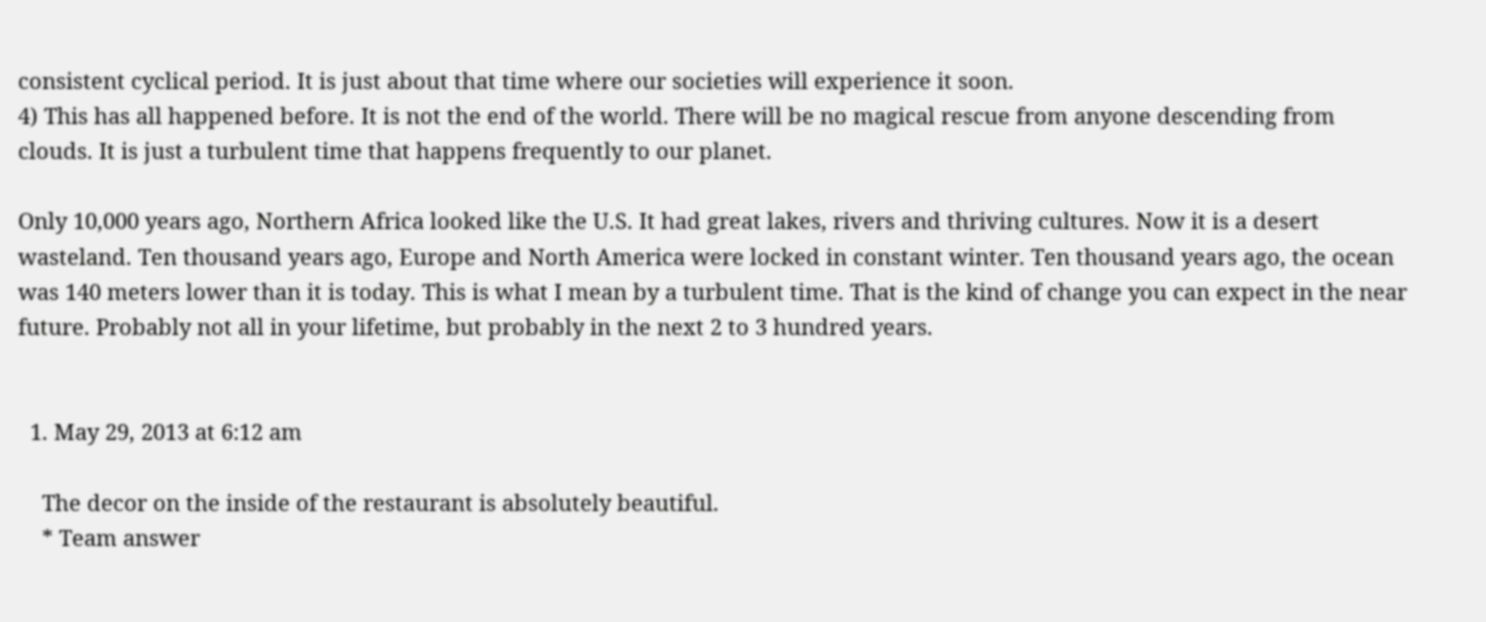consistent cyclical period. It is just about that time where our societies will experience it soon.
4) This has all happened before. It is not the end of the world. There will be no magical rescue from anyone descending from clouds. It is just a turbulent time that happens frequently to our planet.

Only 10,000 years ago, Northern Africa looked like the U.S. It had great lakes, rivers and thriving cultures. Now it is a desert wasteland. Ten thousand years ago, Europe and North America were locked in constant winter. Ten thousand years ago, the ocean was 140 meters lower than it is today. This is what I mean by a turbulent time. That is the kind of change you can expect in the near future. Probably not all in your lifetime, but probably in the next 2 to 3 hundred years.


  1. May 29, 2013 at 6:12 am

    The decor on the inside of the restaurant is absolutely beautiful.
    * Team answer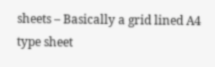sheets – Basically a grid lined A4 type sheet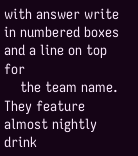with answer write in numbered boxes and a line on top for
    the team name. They feature almost nightly drink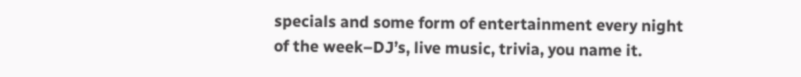specials and some form of entertainment every night of the week–DJ’s, live music, trivia, you name it.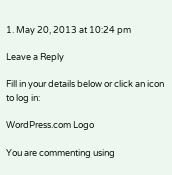1. May 20, 2013 at 10:24 pm

Leave a Reply

Fill in your details below or click an icon to log in:

WordPress.com Logo

You are commenting using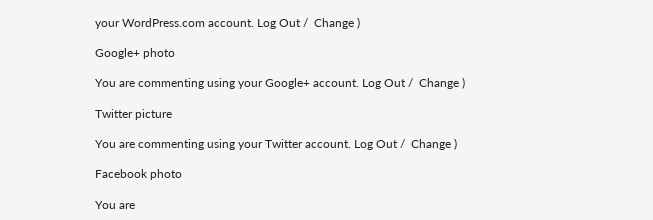your WordPress.com account. Log Out /  Change )

Google+ photo

You are commenting using your Google+ account. Log Out /  Change )

Twitter picture

You are commenting using your Twitter account. Log Out /  Change )

Facebook photo

You are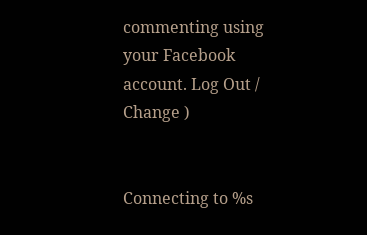commenting using your Facebook account. Log Out /  Change )


Connecting to %s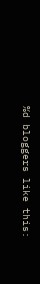%d bloggers like this: